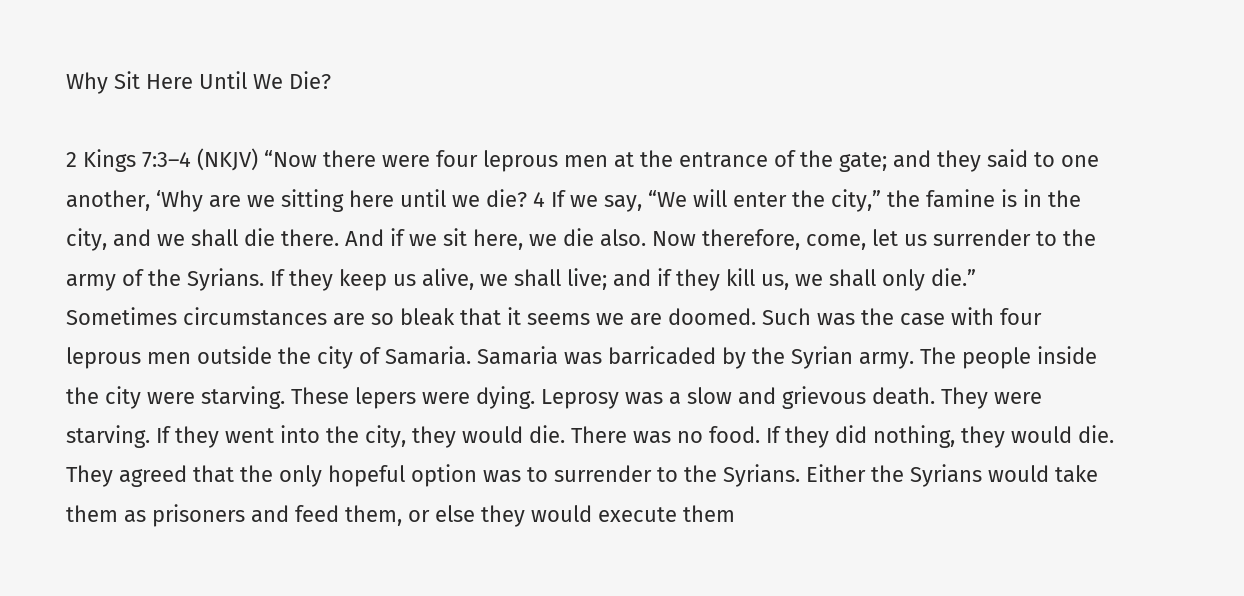Why Sit Here Until We Die?

2 Kings 7:3–4 (NKJV) “Now there were four leprous men at the entrance of the gate; and they said to one another, ‘Why are we sitting here until we die? 4 If we say, “We will enter the city,” the famine is in the city, and we shall die there. And if we sit here, we die also. Now therefore, come, let us surrender to the army of the Syrians. If they keep us alive, we shall live; and if they kill us, we shall only die.”
Sometimes circumstances are so bleak that it seems we are doomed. Such was the case with four leprous men outside the city of Samaria. Samaria was barricaded by the Syrian army. The people inside the city were starving. These lepers were dying. Leprosy was a slow and grievous death. They were starving. If they went into the city, they would die. There was no food. If they did nothing, they would die. They agreed that the only hopeful option was to surrender to the Syrians. Either the Syrians would take them as prisoners and feed them, or else they would execute them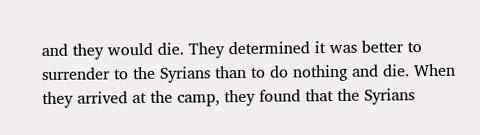and they would die. They determined it was better to surrender to the Syrians than to do nothing and die. When they arrived at the camp, they found that the Syrians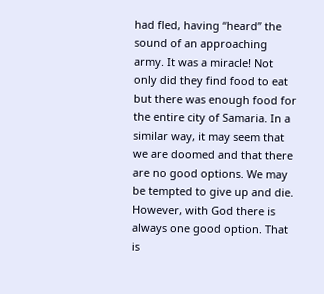had fled, having “heard” the sound of an approaching army. It was a miracle! Not only did they find food to eat but there was enough food for the entire city of Samaria. In a similar way, it may seem that we are doomed and that there are no good options. We may be tempted to give up and die. However, with God there is always one good option. That is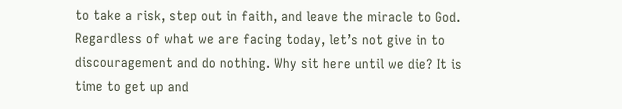to take a risk, step out in faith, and leave the miracle to God. Regardless of what we are facing today, let’s not give in to discouragement and do nothing. Why sit here until we die? It is time to get up and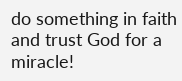do something in faith and trust God for a miracle!